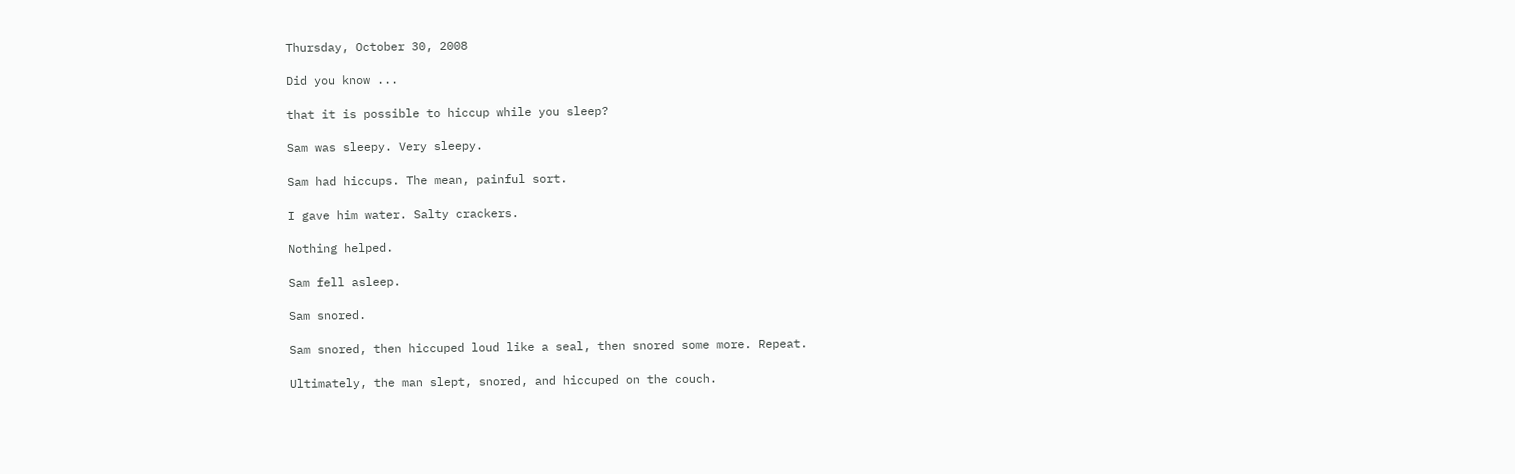Thursday, October 30, 2008

Did you know ...

that it is possible to hiccup while you sleep?

Sam was sleepy. Very sleepy.

Sam had hiccups. The mean, painful sort.

I gave him water. Salty crackers.

Nothing helped.

Sam fell asleep.

Sam snored.

Sam snored, then hiccuped loud like a seal, then snored some more. Repeat.

Ultimately, the man slept, snored, and hiccuped on the couch.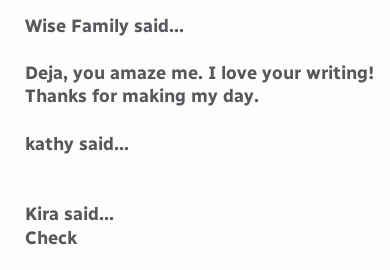Wise Family said...

Deja, you amaze me. I love your writing! Thanks for making my day.

kathy said...


Kira said...
Check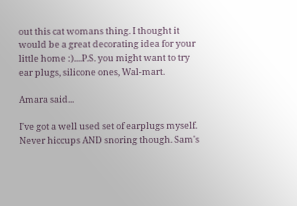out this cat womans thing. I thought it would be a great decorating idea for your little home :)....P.S. you might want to try ear plugs, silicone ones, Wal-mart.

Amara said...

I've got a well used set of earplugs myself. Never hiccups AND snoring though. Sam's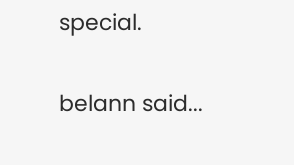special.

belann said...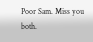Poor Sam. Miss you both.